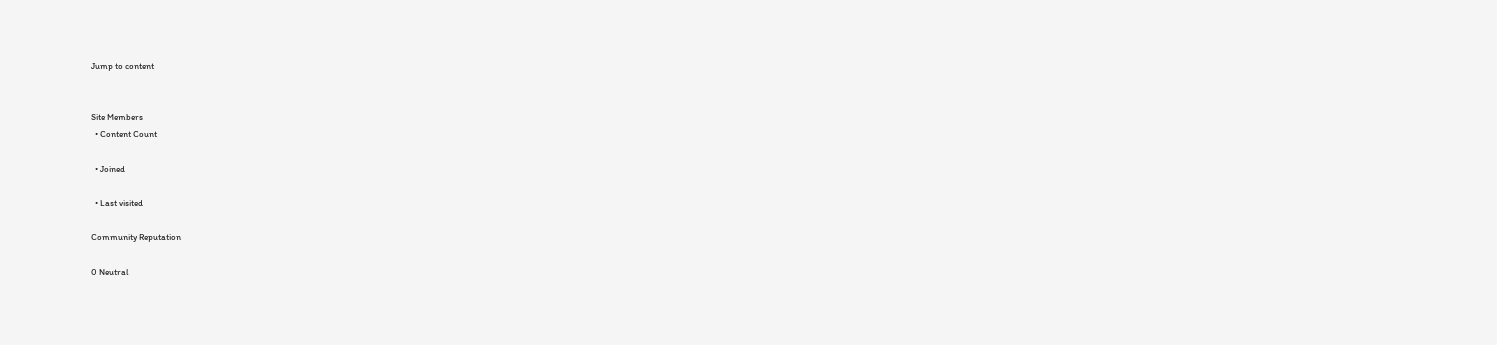Jump to content


Site Members
  • Content Count

  • Joined

  • Last visited

Community Reputation

0 Neutral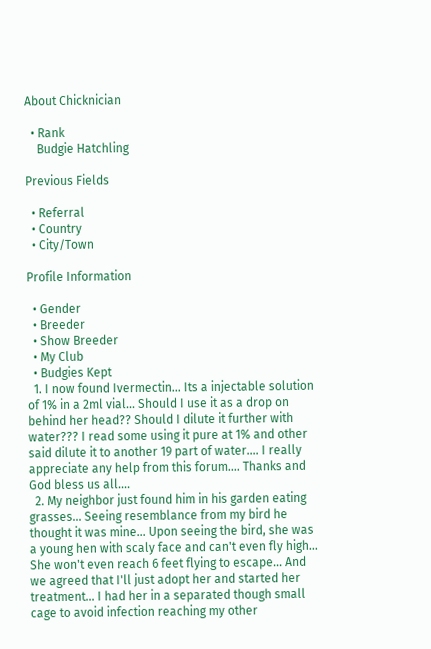About Chicknician

  • Rank
    Budgie Hatchling

Previous Fields

  • Referral
  • Country
  • City/Town

Profile Information

  • Gender
  • Breeder
  • Show Breeder
  • My Club
  • Budgies Kept
  1. I now found Ivermectin... Its a injectable solution of 1% in a 2ml vial... Should I use it as a drop on behind her head?? Should I dilute it further with water??? I read some using it pure at 1% and other said dilute it to another 19 part of water.... I really appreciate any help from this forum.... Thanks and God bless us all....
  2. My neighbor just found him in his garden eating grasses... Seeing resemblance from my bird he thought it was mine... Upon seeing the bird, she was a young hen with scaly face and can't even fly high... She won't even reach 6 feet flying to escape... And we agreed that I'll just adopt her and started her treatment... I had her in a separated though small cage to avoid infection reaching my other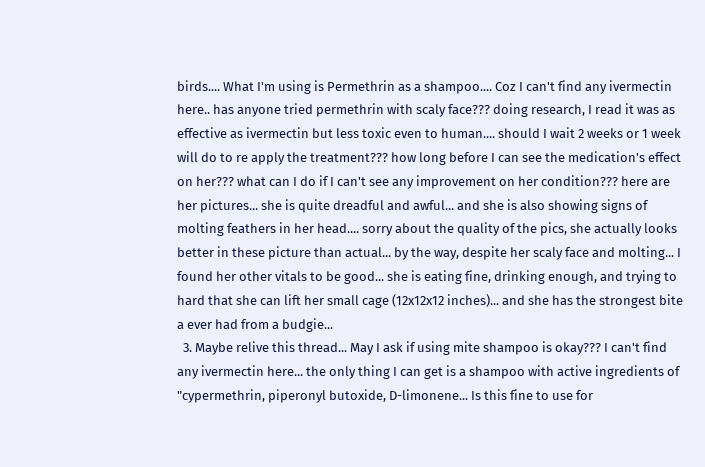birds.... What I'm using is Permethrin as a shampoo.... Coz I can't find any ivermectin here.. has anyone tried permethrin with scaly face??? doing research, I read it was as effective as ivermectin but less toxic even to human.... should I wait 2 weeks or 1 week will do to re apply the treatment??? how long before I can see the medication's effect on her??? what can I do if I can't see any improvement on her condition??? here are her pictures... she is quite dreadful and awful... and she is also showing signs of molting feathers in her head.... sorry about the quality of the pics, she actually looks better in these picture than actual... by the way, despite her scaly face and molting... I found her other vitals to be good... she is eating fine, drinking enough, and trying to hard that she can lift her small cage (12x12x12 inches)... and she has the strongest bite a ever had from a budgie...
  3. Maybe relive this thread... May I ask if using mite shampoo is okay??? I can't find any ivermectin here... the only thing I can get is a shampoo with active ingredients of "cypermethrin, piperonyl butoxide, D-limonene... Is this fine to use for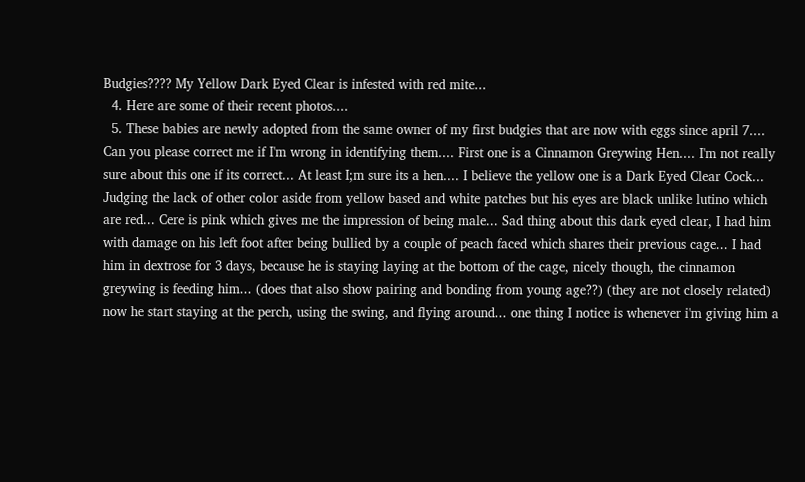Budgies???? My Yellow Dark Eyed Clear is infested with red mite...
  4. Here are some of their recent photos....
  5. These babies are newly adopted from the same owner of my first budgies that are now with eggs since april 7.... Can you please correct me if I'm wrong in identifying them.... First one is a Cinnamon Greywing Hen.... I'm not really sure about this one if its correct... At least I;m sure its a hen.... I believe the yellow one is a Dark Eyed Clear Cock... Judging the lack of other color aside from yellow based and white patches but his eyes are black unlike lutino which are red... Cere is pink which gives me the impression of being male... Sad thing about this dark eyed clear, I had him with damage on his left foot after being bullied by a couple of peach faced which shares their previous cage... I had him in dextrose for 3 days, because he is staying laying at the bottom of the cage, nicely though, the cinnamon greywing is feeding him... (does that also show pairing and bonding from young age??) (they are not closely related) now he start staying at the perch, using the swing, and flying around... one thing I notice is whenever i'm giving him a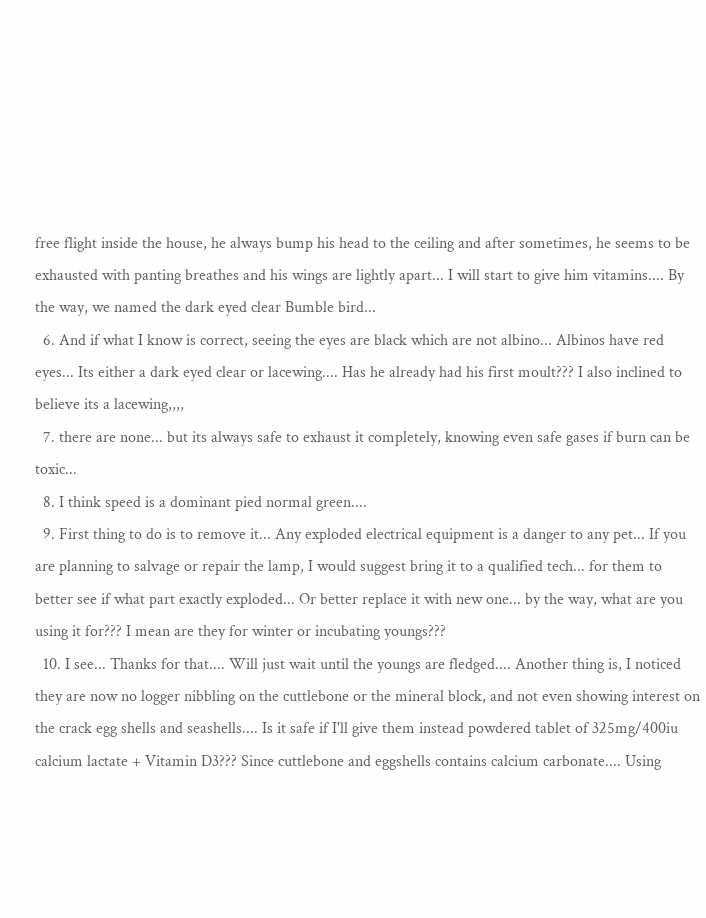free flight inside the house, he always bump his head to the ceiling and after sometimes, he seems to be exhausted with panting breathes and his wings are lightly apart... I will start to give him vitamins.... By the way, we named the dark eyed clear Bumble bird...
  6. And if what I know is correct, seeing the eyes are black which are not albino... Albinos have red eyes... Its either a dark eyed clear or lacewing.... Has he already had his first moult??? I also inclined to believe its a lacewing,,,,
  7. there are none... but its always safe to exhaust it completely, knowing even safe gases if burn can be toxic...
  8. I think speed is a dominant pied normal green....
  9. First thing to do is to remove it... Any exploded electrical equipment is a danger to any pet... If you are planning to salvage or repair the lamp, I would suggest bring it to a qualified tech... for them to better see if what part exactly exploded... Or better replace it with new one... by the way, what are you using it for??? I mean are they for winter or incubating youngs???
  10. I see... Thanks for that.... Will just wait until the youngs are fledged.... Another thing is, I noticed they are now no logger nibbling on the cuttlebone or the mineral block, and not even showing interest on the crack egg shells and seashells.... Is it safe if I'll give them instead powdered tablet of 325mg/400iu calcium lactate + Vitamin D3??? Since cuttlebone and eggshells contains calcium carbonate.... Using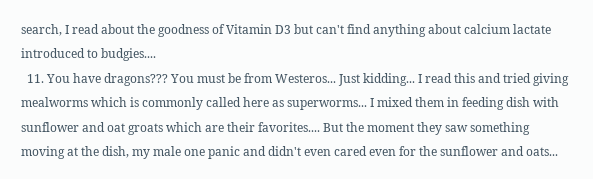search, I read about the goodness of Vitamin D3 but can't find anything about calcium lactate introduced to budgies....
  11. You have dragons??? You must be from Westeros... Just kidding... I read this and tried giving mealworms which is commonly called here as superworms... I mixed them in feeding dish with sunflower and oat groats which are their favorites.... But the moment they saw something moving at the dish, my male one panic and didn't even cared even for the sunflower and oats...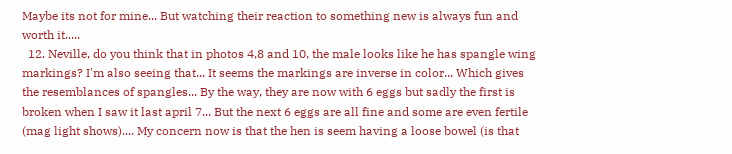Maybe its not for mine... But watching their reaction to something new is always fun and worth it.....
  12. Neville, do you think that in photos 4,8 and 10, the male looks like he has spangle wing markings? I'm also seeing that... It seems the markings are inverse in color... Which gives the resemblances of spangles... By the way, they are now with 6 eggs but sadly the first is broken when I saw it last april 7... But the next 6 eggs are all fine and some are even fertile (mag light shows).... My concern now is that the hen is seem having a loose bowel (is that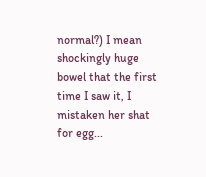normal?) I mean shockingly huge bowel that the first time I saw it, I mistaken her shat for egg...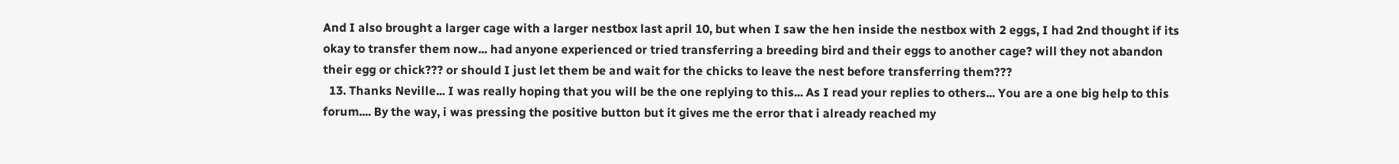And I also brought a larger cage with a larger nestbox last april 10, but when I saw the hen inside the nestbox with 2 eggs, I had 2nd thought if its okay to transfer them now... had anyone experienced or tried transferring a breeding bird and their eggs to another cage? will they not abandon their egg or chick??? or should I just let them be and wait for the chicks to leave the nest before transferring them???
  13. Thanks Neville... I was really hoping that you will be the one replying to this... As I read your replies to others... You are a one big help to this forum.... By the way, i was pressing the positive button but it gives me the error that i already reached my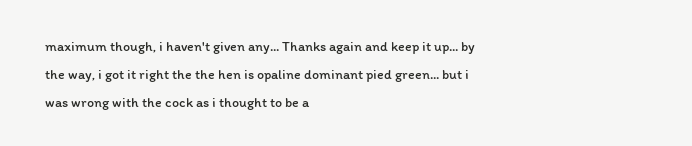maximum though, i haven't given any... Thanks again and keep it up... by the way, i got it right the the hen is opaline dominant pied green... but i was wrong with the cock as i thought to be a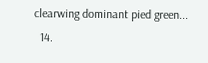clearwing dominant pied green...
  14.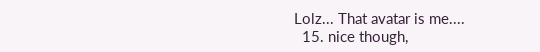Lolz... That avatar is me....
  15. nice though,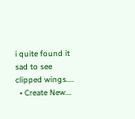i quite found it sad to see clipped wings....
  • Create New...